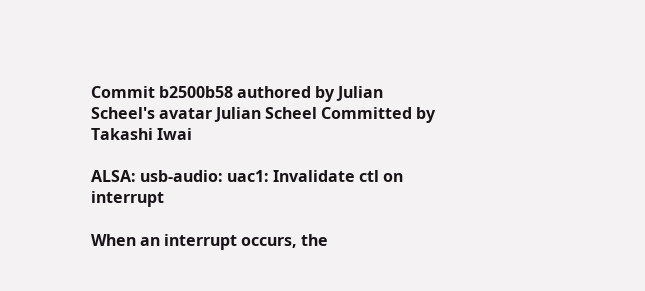Commit b2500b58 authored by Julian Scheel's avatar Julian Scheel Committed by Takashi Iwai

ALSA: usb-audio: uac1: Invalidate ctl on interrupt

When an interrupt occurs, the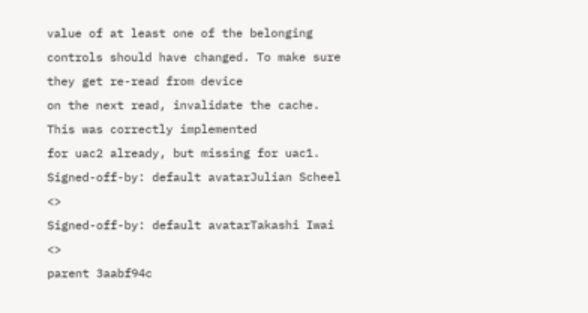value of at least one of the belonging
controls should have changed. To make sure they get re-read from device
on the next read, invalidate the cache. This was correctly implemented
for uac2 already, but missing for uac1.
Signed-off-by: default avatarJulian Scheel <>
Signed-off-by: default avatarTakashi Iwai <>
parent 3aabf94c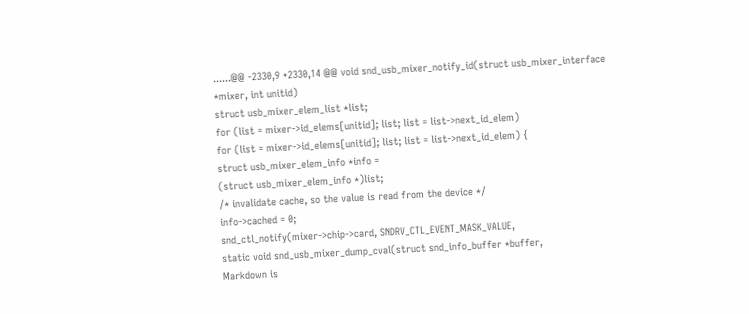......@@ -2330,9 +2330,14 @@ void snd_usb_mixer_notify_id(struct usb_mixer_interface *mixer, int unitid)
struct usb_mixer_elem_list *list;
for (list = mixer->id_elems[unitid]; list; list = list->next_id_elem)
for (list = mixer->id_elems[unitid]; list; list = list->next_id_elem) {
struct usb_mixer_elem_info *info =
(struct usb_mixer_elem_info *)list;
/* invalidate cache, so the value is read from the device */
info->cached = 0;
snd_ctl_notify(mixer->chip->card, SNDRV_CTL_EVENT_MASK_VALUE,
static void snd_usb_mixer_dump_cval(struct snd_info_buffer *buffer,
Markdown is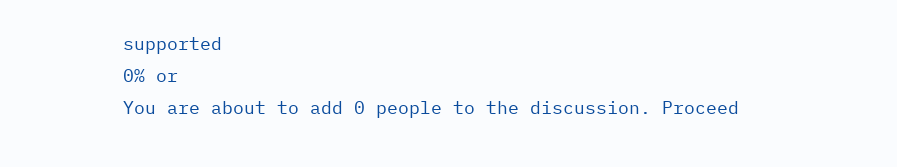supported
0% or
You are about to add 0 people to the discussion. Proceed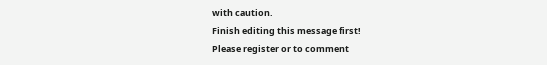with caution.
Finish editing this message first!
Please register or to comment